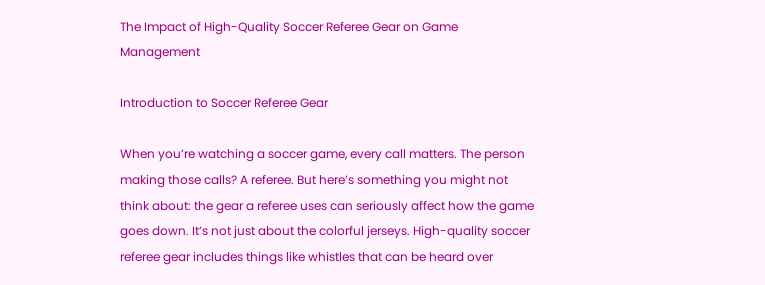The Impact of High-Quality Soccer Referee Gear on Game Management

Introduction to Soccer Referee Gear

When you’re watching a soccer game, every call matters. The person making those calls? A referee. But here’s something you might not think about: the gear a referee uses can seriously affect how the game goes down. It’s not just about the colorful jerseys. High-quality soccer referee gear includes things like whistles that can be heard over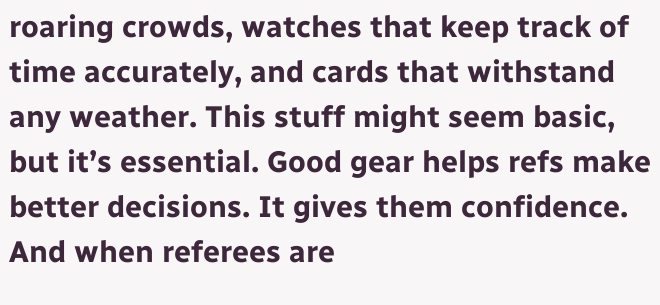roaring crowds, watches that keep track of time accurately, and cards that withstand any weather. This stuff might seem basic, but it’s essential. Good gear helps refs make better decisions. It gives them confidence. And when referees are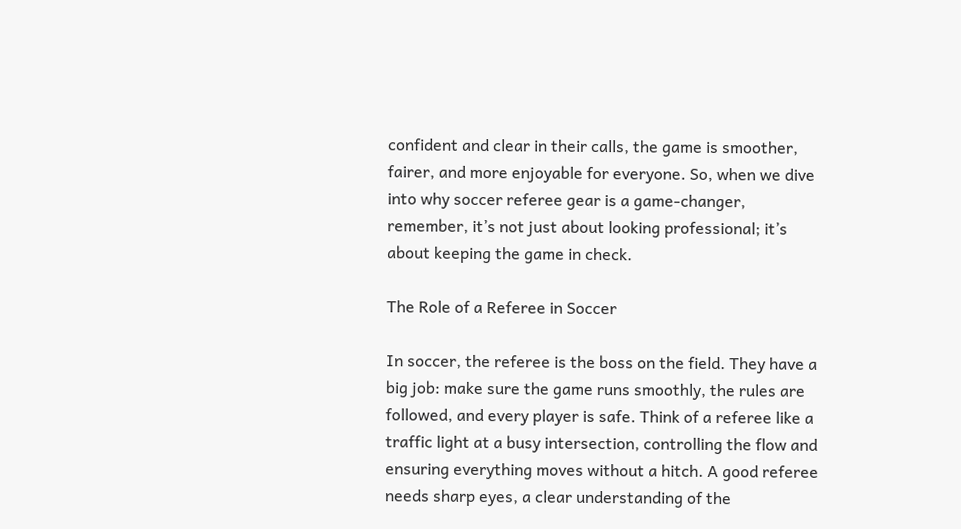confident and clear in their calls, the game is smoother, fairer, and more enjoyable for everyone. So, when we dive into why soccer referee gear is a game-changer, remember, it’s not just about looking professional; it’s about keeping the game in check.

The Role of a Referee in Soccer

In soccer, the referee is the boss on the field. They have a big job: make sure the game runs smoothly, the rules are followed, and every player is safe. Think of a referee like a traffic light at a busy intersection, controlling the flow and ensuring everything moves without a hitch. A good referee needs sharp eyes, a clear understanding of the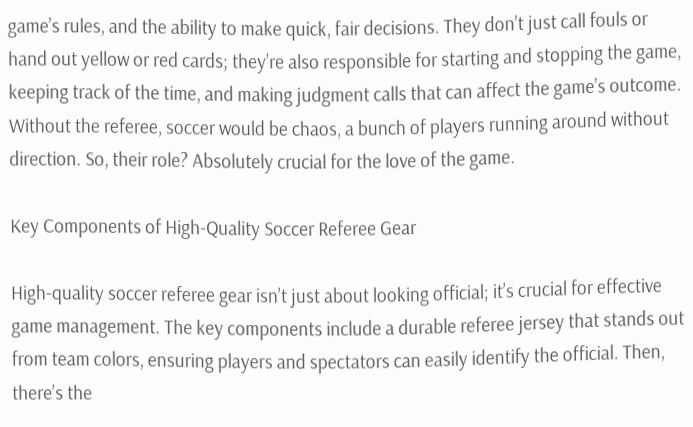game’s rules, and the ability to make quick, fair decisions. They don’t just call fouls or hand out yellow or red cards; they’re also responsible for starting and stopping the game, keeping track of the time, and making judgment calls that can affect the game’s outcome. Without the referee, soccer would be chaos, a bunch of players running around without direction. So, their role? Absolutely crucial for the love of the game.

Key Components of High-Quality Soccer Referee Gear

High-quality soccer referee gear isn’t just about looking official; it’s crucial for effective game management. The key components include a durable referee jersey that stands out from team colors, ensuring players and spectators can easily identify the official. Then, there’s the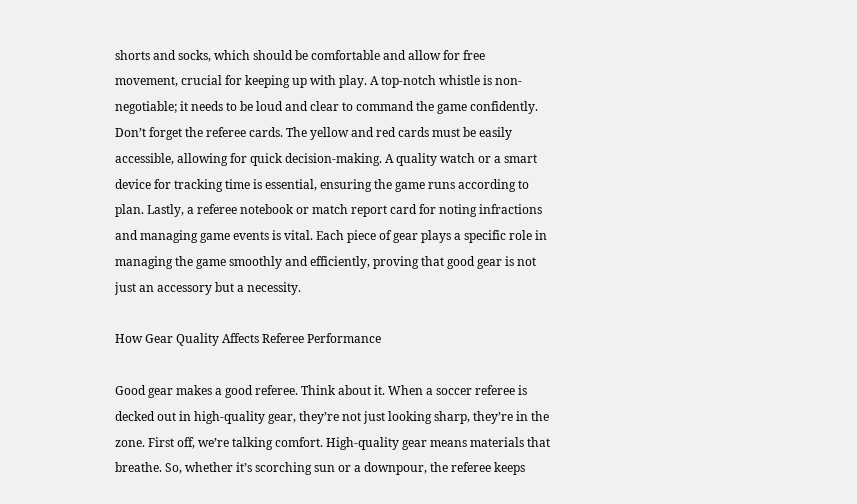shorts and socks, which should be comfortable and allow for free movement, crucial for keeping up with play. A top-notch whistle is non-negotiable; it needs to be loud and clear to command the game confidently. Don’t forget the referee cards. The yellow and red cards must be easily accessible, allowing for quick decision-making. A quality watch or a smart device for tracking time is essential, ensuring the game runs according to plan. Lastly, a referee notebook or match report card for noting infractions and managing game events is vital. Each piece of gear plays a specific role in managing the game smoothly and efficiently, proving that good gear is not just an accessory but a necessity.

How Gear Quality Affects Referee Performance

Good gear makes a good referee. Think about it. When a soccer referee is decked out in high-quality gear, they’re not just looking sharp, they’re in the zone. First off, we’re talking comfort. High-quality gear means materials that breathe. So, whether it’s scorching sun or a downpour, the referee keeps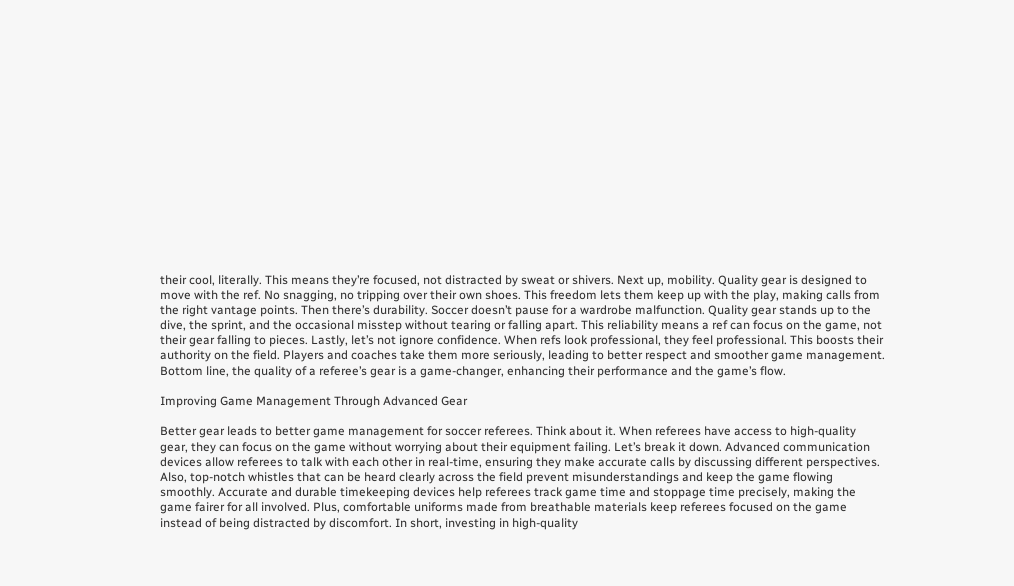their cool, literally. This means they’re focused, not distracted by sweat or shivers. Next up, mobility. Quality gear is designed to move with the ref. No snagging, no tripping over their own shoes. This freedom lets them keep up with the play, making calls from the right vantage points. Then there’s durability. Soccer doesn’t pause for a wardrobe malfunction. Quality gear stands up to the dive, the sprint, and the occasional misstep without tearing or falling apart. This reliability means a ref can focus on the game, not their gear falling to pieces. Lastly, let’s not ignore confidence. When refs look professional, they feel professional. This boosts their authority on the field. Players and coaches take them more seriously, leading to better respect and smoother game management. Bottom line, the quality of a referee’s gear is a game-changer, enhancing their performance and the game’s flow.

Improving Game Management Through Advanced Gear

Better gear leads to better game management for soccer referees. Think about it. When referees have access to high-quality gear, they can focus on the game without worrying about their equipment failing. Let’s break it down. Advanced communication devices allow referees to talk with each other in real-time, ensuring they make accurate calls by discussing different perspectives. Also, top-notch whistles that can be heard clearly across the field prevent misunderstandings and keep the game flowing smoothly. Accurate and durable timekeeping devices help referees track game time and stoppage time precisely, making the game fairer for all involved. Plus, comfortable uniforms made from breathable materials keep referees focused on the game instead of being distracted by discomfort. In short, investing in high-quality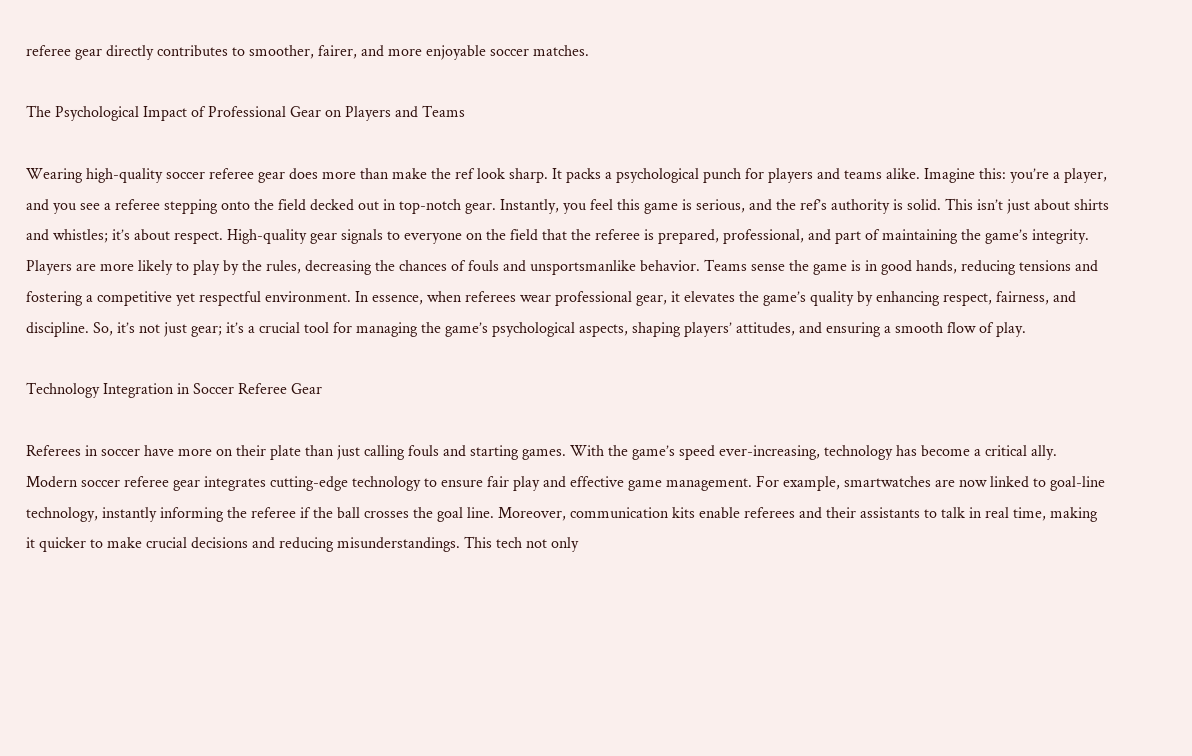referee gear directly contributes to smoother, fairer, and more enjoyable soccer matches.

The Psychological Impact of Professional Gear on Players and Teams

Wearing high-quality soccer referee gear does more than make the ref look sharp. It packs a psychological punch for players and teams alike. Imagine this: you’re a player, and you see a referee stepping onto the field decked out in top-notch gear. Instantly, you feel this game is serious, and the ref’s authority is solid. This isn’t just about shirts and whistles; it’s about respect. High-quality gear signals to everyone on the field that the referee is prepared, professional, and part of maintaining the game’s integrity. Players are more likely to play by the rules, decreasing the chances of fouls and unsportsmanlike behavior. Teams sense the game is in good hands, reducing tensions and fostering a competitive yet respectful environment. In essence, when referees wear professional gear, it elevates the game’s quality by enhancing respect, fairness, and discipline. So, it’s not just gear; it’s a crucial tool for managing the game’s psychological aspects, shaping players’ attitudes, and ensuring a smooth flow of play.

Technology Integration in Soccer Referee Gear

Referees in soccer have more on their plate than just calling fouls and starting games. With the game’s speed ever-increasing, technology has become a critical ally. Modern soccer referee gear integrates cutting-edge technology to ensure fair play and effective game management. For example, smartwatches are now linked to goal-line technology, instantly informing the referee if the ball crosses the goal line. Moreover, communication kits enable referees and their assistants to talk in real time, making it quicker to make crucial decisions and reducing misunderstandings. This tech not only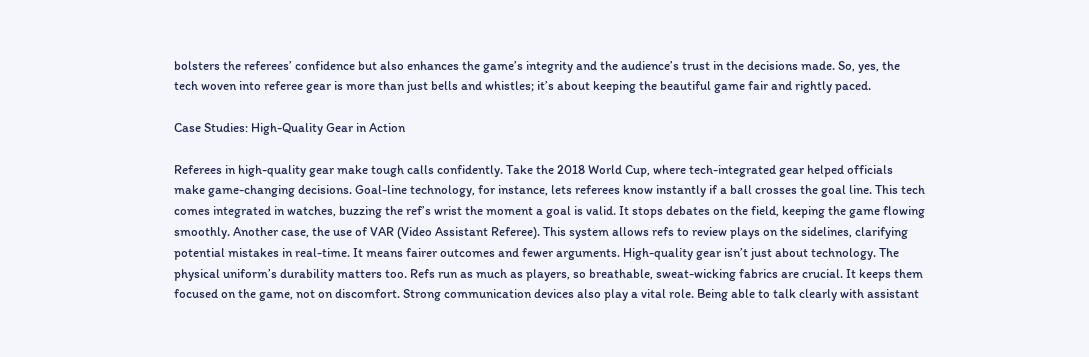bolsters the referees’ confidence but also enhances the game’s integrity and the audience’s trust in the decisions made. So, yes, the tech woven into referee gear is more than just bells and whistles; it’s about keeping the beautiful game fair and rightly paced.

Case Studies: High-Quality Gear in Action

Referees in high-quality gear make tough calls confidently. Take the 2018 World Cup, where tech-integrated gear helped officials make game-changing decisions. Goal-line technology, for instance, lets referees know instantly if a ball crosses the goal line. This tech comes integrated in watches, buzzing the ref’s wrist the moment a goal is valid. It stops debates on the field, keeping the game flowing smoothly. Another case, the use of VAR (Video Assistant Referee). This system allows refs to review plays on the sidelines, clarifying potential mistakes in real-time. It means fairer outcomes and fewer arguments. High-quality gear isn’t just about technology. The physical uniform’s durability matters too. Refs run as much as players, so breathable, sweat-wicking fabrics are crucial. It keeps them focused on the game, not on discomfort. Strong communication devices also play a vital role. Being able to talk clearly with assistant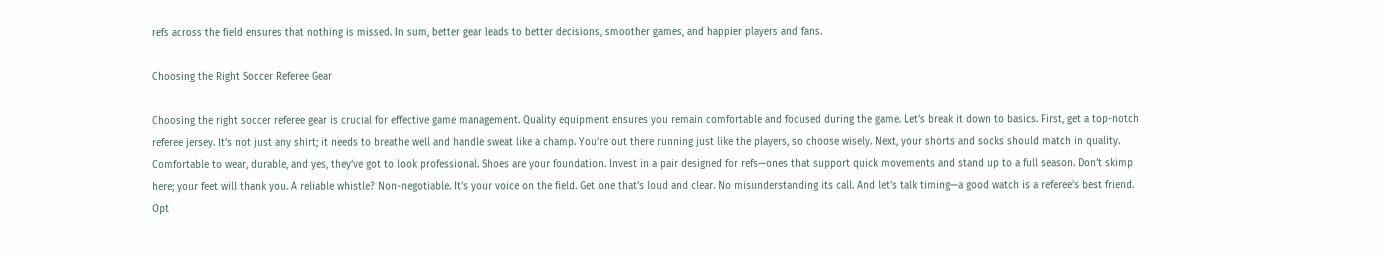refs across the field ensures that nothing is missed. In sum, better gear leads to better decisions, smoother games, and happier players and fans.

Choosing the Right Soccer Referee Gear

Choosing the right soccer referee gear is crucial for effective game management. Quality equipment ensures you remain comfortable and focused during the game. Let’s break it down to basics. First, get a top-notch referee jersey. It’s not just any shirt; it needs to breathe well and handle sweat like a champ. You’re out there running just like the players, so choose wisely. Next, your shorts and socks should match in quality. Comfortable to wear, durable, and yes, they’ve got to look professional. Shoes are your foundation. Invest in a pair designed for refs—ones that support quick movements and stand up to a full season. Don’t skimp here; your feet will thank you. A reliable whistle? Non-negotiable. It’s your voice on the field. Get one that’s loud and clear. No misunderstanding its call. And let’s talk timing—a good watch is a referee’s best friend. Opt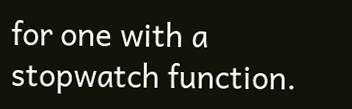for one with a stopwatch function.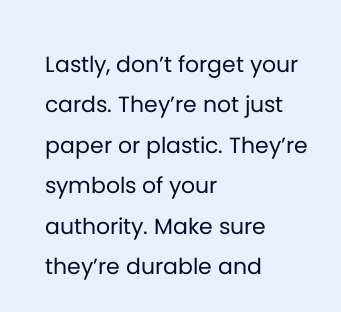Lastly, don’t forget your cards. They’re not just paper or plastic. They’re symbols of your authority. Make sure they’re durable and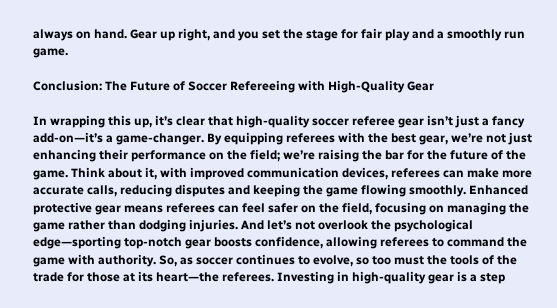always on hand. Gear up right, and you set the stage for fair play and a smoothly run game.

Conclusion: The Future of Soccer Refereeing with High-Quality Gear

In wrapping this up, it’s clear that high-quality soccer referee gear isn’t just a fancy add-on—it’s a game-changer. By equipping referees with the best gear, we’re not just enhancing their performance on the field; we’re raising the bar for the future of the game. Think about it, with improved communication devices, referees can make more accurate calls, reducing disputes and keeping the game flowing smoothly. Enhanced protective gear means referees can feel safer on the field, focusing on managing the game rather than dodging injuries. And let’s not overlook the psychological edge—sporting top-notch gear boosts confidence, allowing referees to command the game with authority. So, as soccer continues to evolve, so too must the tools of the trade for those at its heart—the referees. Investing in high-quality gear is a step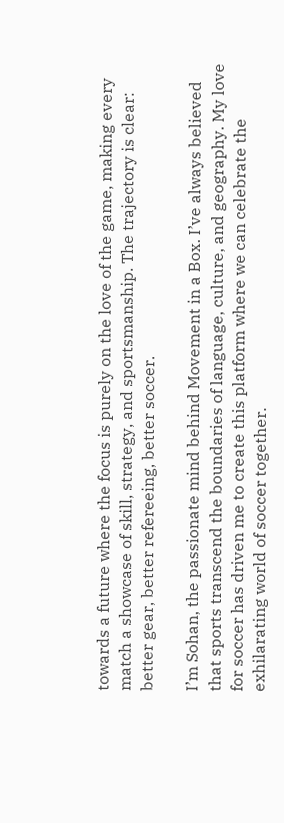towards a future where the focus is purely on the love of the game, making every match a showcase of skill, strategy, and sportsmanship. The trajectory is clear: better gear, better refereeing, better soccer.

I’m Sohan, the passionate mind behind Movement in a Box. I’ve always believed that sports transcend the boundaries of language, culture, and geography. My love for soccer has driven me to create this platform where we can celebrate the exhilarating world of soccer together.